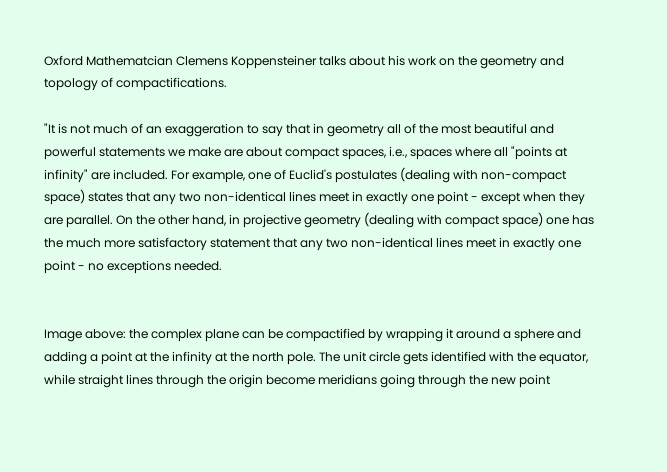Oxford Mathematcian Clemens Koppensteiner talks about his work on the geometry and topology of compactifications.

"It is not much of an exaggeration to say that in geometry all of the most beautiful and powerful statements we make are about compact spaces, i.e., spaces where all "points at infinity" are included. For example, one of Euclid's postulates (dealing with non-compact space) states that any two non-identical lines meet in exactly one point - except when they are parallel. On the other hand, in projective geometry (dealing with compact space) one has the much more satisfactory statement that any two non-identical lines meet in exactly one point - no exceptions needed.


Image above: the complex plane can be compactified by wrapping it around a sphere and adding a point at the infinity at the north pole. The unit circle gets identified with the equator, while straight lines through the origin become meridians going through the new point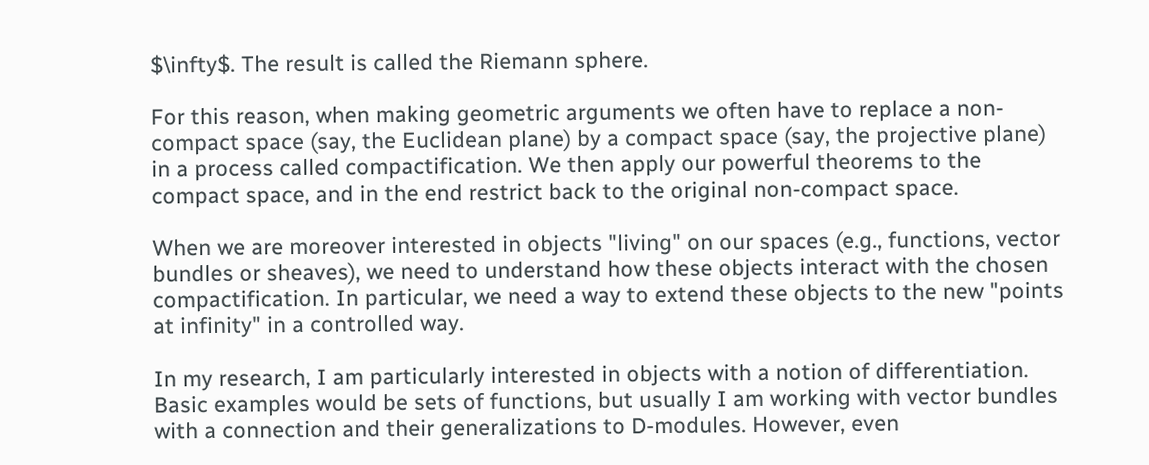$\infty$. The result is called the Riemann sphere.

For this reason, when making geometric arguments we often have to replace a non-compact space (say, the Euclidean plane) by a compact space (say, the projective plane) in a process called compactification. We then apply our powerful theorems to the compact space, and in the end restrict back to the original non-compact space.

When we are moreover interested in objects "living" on our spaces (e.g., functions, vector bundles or sheaves), we need to understand how these objects interact with the chosen compactification. In particular, we need a way to extend these objects to the new "points at infinity" in a controlled way.

In my research, I am particularly interested in objects with a notion of differentiation. Basic examples would be sets of functions, but usually I am working with vector bundles with a connection and their generalizations to D-modules. However, even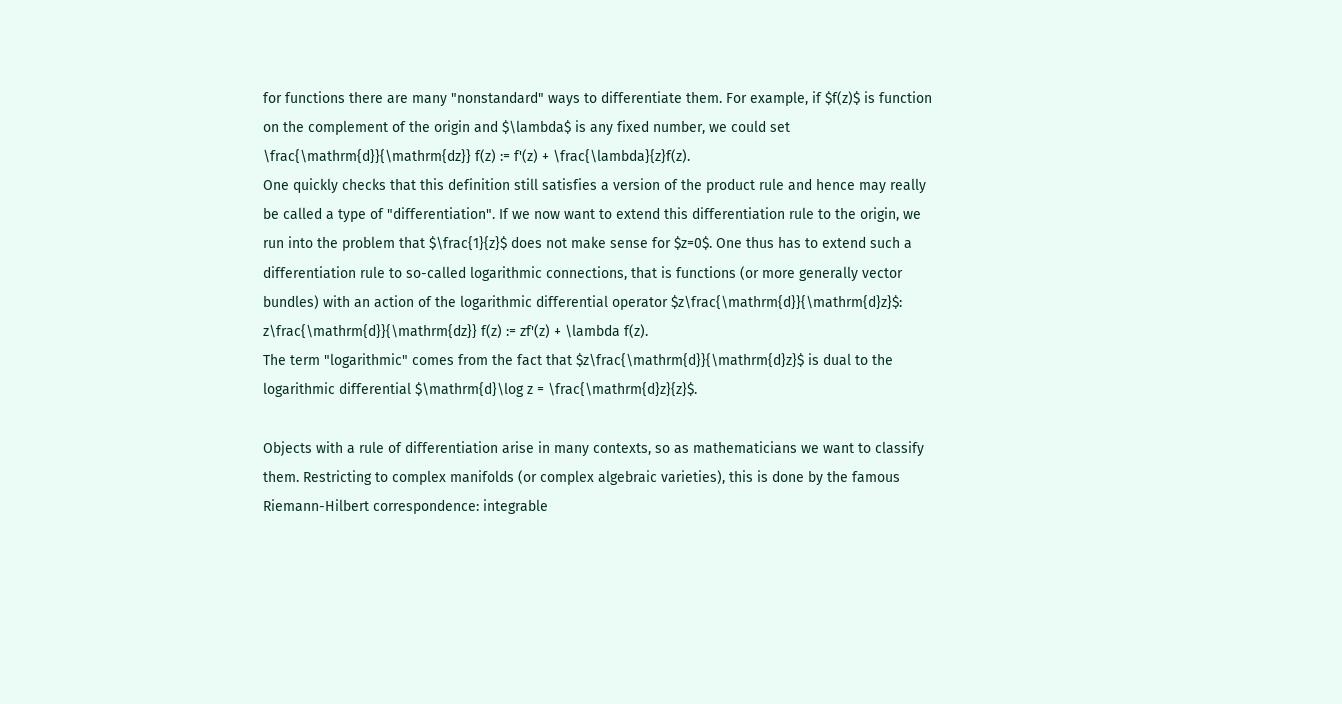for functions there are many "nonstandard" ways to differentiate them. For example, if $f(z)$ is function on the complement of the origin and $\lambda$ is any fixed number, we could set
\frac{\mathrm{d}}{\mathrm{dz}} f(z) := f'(z) + \frac{\lambda}{z}f(z).
One quickly checks that this definition still satisfies a version of the product rule and hence may really be called a type of "differentiation". If we now want to extend this differentiation rule to the origin, we run into the problem that $\frac{1}{z}$ does not make sense for $z=0$. One thus has to extend such a differentiation rule to so-called logarithmic connections, that is functions (or more generally vector bundles) with an action of the logarithmic differential operator $z\frac{\mathrm{d}}{\mathrm{d}z}$:
z\frac{\mathrm{d}}{\mathrm{dz}} f(z) := zf'(z) + \lambda f(z).
The term "logarithmic" comes from the fact that $z\frac{\mathrm{d}}{\mathrm{d}z}$ is dual to the logarithmic differential $\mathrm{d}\log z = \frac{\mathrm{d}z}{z}$.

Objects with a rule of differentiation arise in many contexts, so as mathematicians we want to classify them. Restricting to complex manifolds (or complex algebraic varieties), this is done by the famous Riemann-Hilbert correspondence: integrable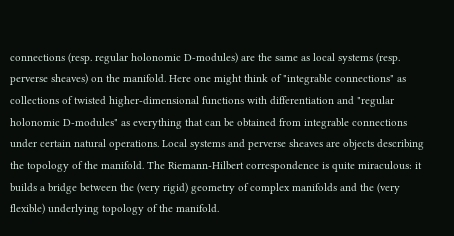connections (resp. regular holonomic D-modules) are the same as local systems (resp. perverse sheaves) on the manifold. Here one might think of "integrable connections" as collections of twisted higher-dimensional functions with differentiation and "regular holonomic D-modules" as everything that can be obtained from integrable connections under certain natural operations. Local systems and perverse sheaves are objects describing the topology of the manifold. The Riemann-Hilbert correspondence is quite miraculous: it builds a bridge between the (very rigid) geometry of complex manifolds and the (very flexible) underlying topology of the manifold.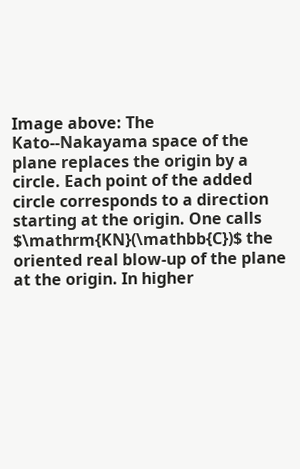Image above: The Kato--Nakayama space of the plane replaces the origin by a circle. Each point of the added circle corresponds to a direction starting at the origin. One calls $\mathrm{KN}(\mathbb{C})$ the oriented real blow-up of the plane at the origin. In higher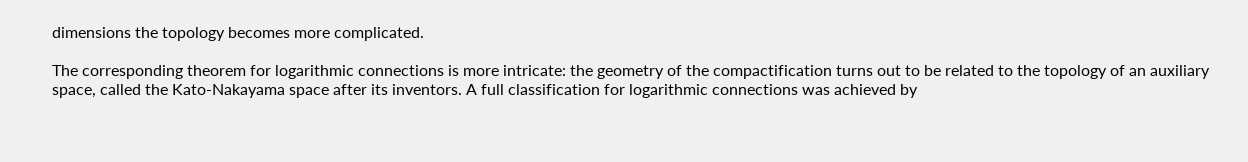dimensions the topology becomes more complicated.

The corresponding theorem for logarithmic connections is more intricate: the geometry of the compactification turns out to be related to the topology of an auxiliary space, called the Kato-Nakayama space after its inventors. A full classification for logarithmic connections was achieved by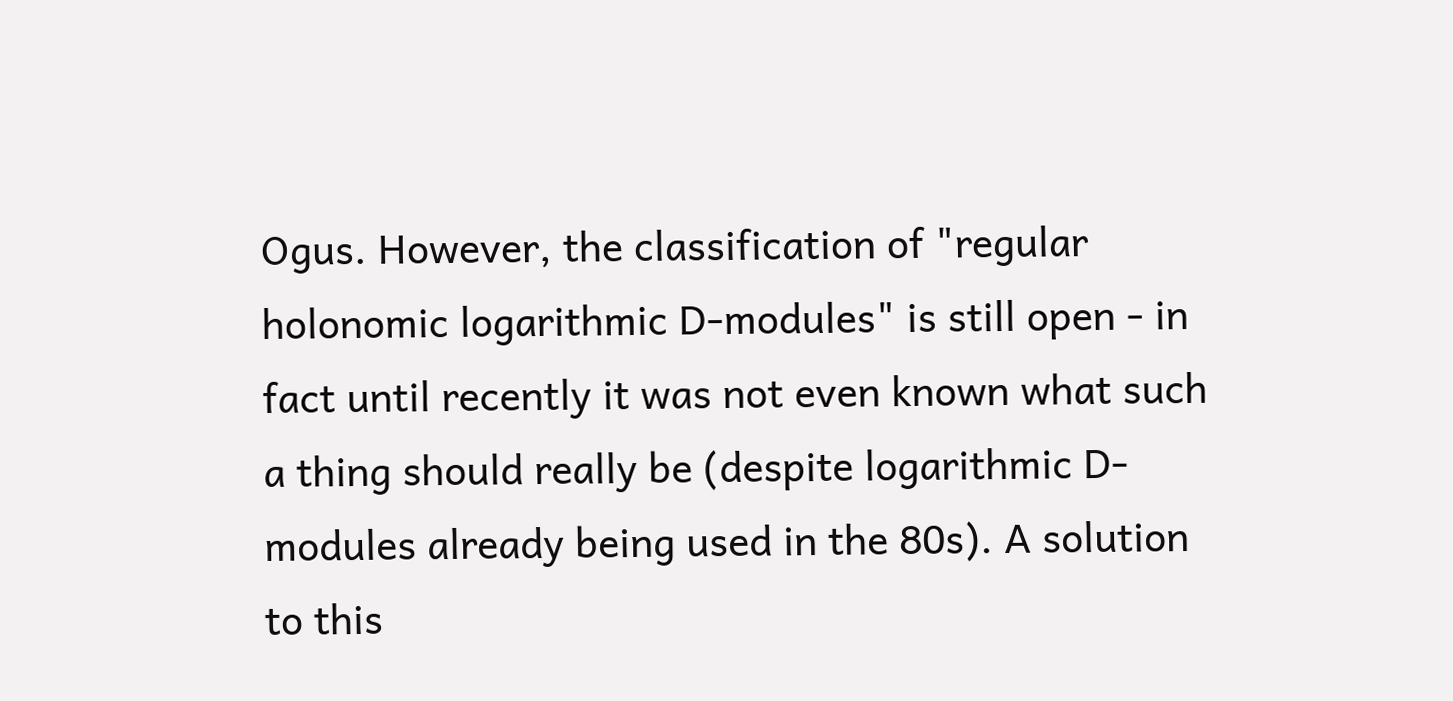Ogus. However, the classification of "regular holonomic logarithmic D-modules" is still open - in fact until recently it was not even known what such a thing should really be (despite logarithmic D-modules already being used in the 80s). A solution to this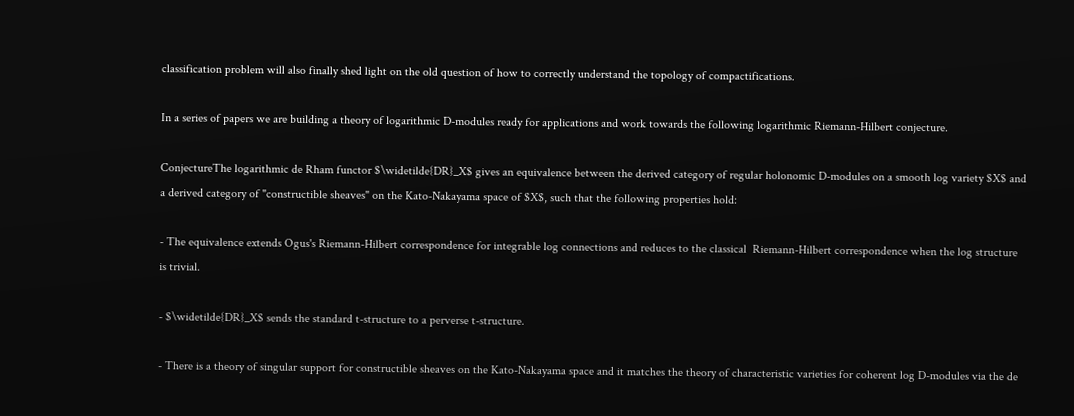classification problem will also finally shed light on the old question of how to correctly understand the topology of compactifications.

In a series of papers we are building a theory of logarithmic D-modules ready for applications and work towards the following logarithmic Riemann-Hilbert conjecture.

ConjectureThe logarithmic de Rham functor $\widetilde{DR}_X$ gives an equivalence between the derived category of regular holonomic D-modules on a smooth log variety $X$ and a derived category of "constructible sheaves" on the Kato-Nakayama space of $X$, such that the following properties hold:

- The equivalence extends Ogus's Riemann-Hilbert correspondence for integrable log connections and reduces to the classical  Riemann-Hilbert correspondence when the log structure is trivial.

- $\widetilde{DR}_X$ sends the standard t-structure to a perverse t-structure.

- There is a theory of singular support for constructible sheaves on the Kato-Nakayama space and it matches the theory of characteristic varieties for coherent log D-modules via the de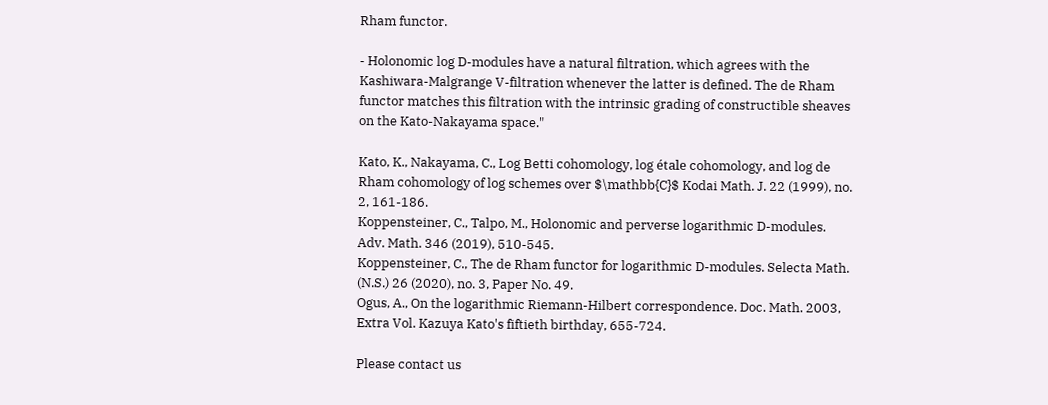Rham functor.

- Holonomic log D-modules have a natural filtration, which agrees with the Kashiwara-Malgrange V-filtration whenever the latter is defined. The de Rham functor matches this filtration with the intrinsic grading of constructible sheaves on the Kato-Nakayama space."

Kato, K., Nakayama, C., Log Betti cohomology, log étale cohomology, and log de Rham cohomology of log schemes over $\mathbb{C}$ Kodai Math. J. 22 (1999), no. 2, 161-186.
Koppensteiner, C., Talpo, M., Holonomic and perverse logarithmic D-modules. Adv. Math. 346 (2019), 510-545.
Koppensteiner, C., The de Rham functor for logarithmic D-modules. Selecta Math. (N.S.) 26 (2020), no. 3, Paper No. 49.
Ogus, A., On the logarithmic Riemann-Hilbert correspondence. Doc. Math. 2003, Extra Vol. Kazuya Kato's fiftieth birthday, 655-724.

Please contact us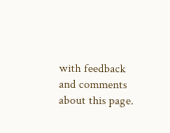with feedback and comments about this page.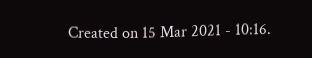Created on 15 Mar 2021 - 10:16.